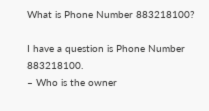What is Phone Number 883218100?

I have a question is Phone Number 883218100.
– Who is the owner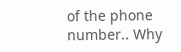of the phone number.. Why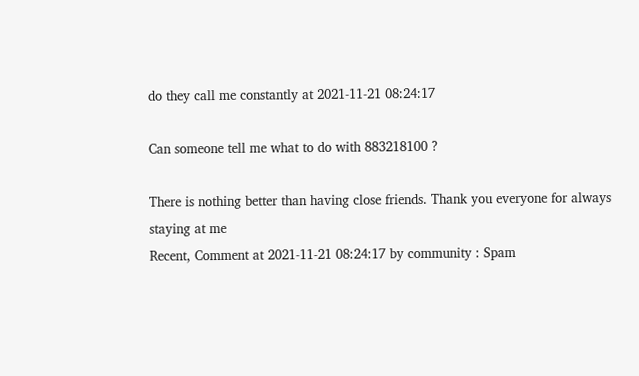do they call me constantly at 2021-11-21 08:24:17

Can someone tell me what to do with 883218100 ?

There is nothing better than having close friends. Thank you everyone for always staying at me
Recent, Comment at 2021-11-21 08:24:17 by community : Spam